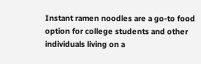Instant ramen noodles are a go-to food option for college students and other individuals living on a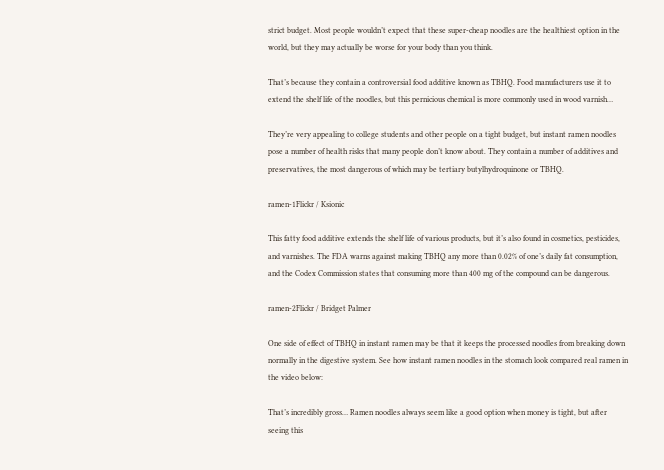strict budget. Most people wouldn’t expect that these super-cheap noodles are the healthiest option in the world, but they may actually be worse for your body than you think.

That’s because they contain a controversial food additive known as TBHQ. Food manufacturers use it to extend the shelf life of the noodles, but this pernicious chemical is more commonly used in wood varnish…

They’re very appealing to college students and other people on a tight budget, but instant ramen noodles pose a number of health risks that many people don’t know about. They contain a number of additives and preservatives, the most dangerous of which may be tertiary butylhydroquinone or TBHQ.

ramen-1Flickr / Ksionic

This fatty food additive extends the shelf life of various products, but it’s also found in cosmetics, pesticides, and varnishes. The FDA warns against making TBHQ any more than 0.02% of one’s daily fat consumption, and the Codex Commission states that consuming more than 400 mg of the compound can be dangerous.

ramen-2Flickr / Bridget Palmer

One side of effect of TBHQ in instant ramen may be that it keeps the processed noodles from breaking down normally in the digestive system. See how instant ramen noodles in the stomach look compared real ramen in the video below:

That’s incredibly gross… Ramen noodles always seem like a good option when money is tight, but after seeing this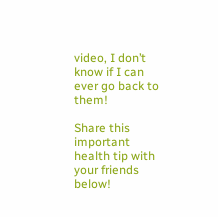video, I don’t know if I can ever go back to them!

Share this important health tip with your friends below!